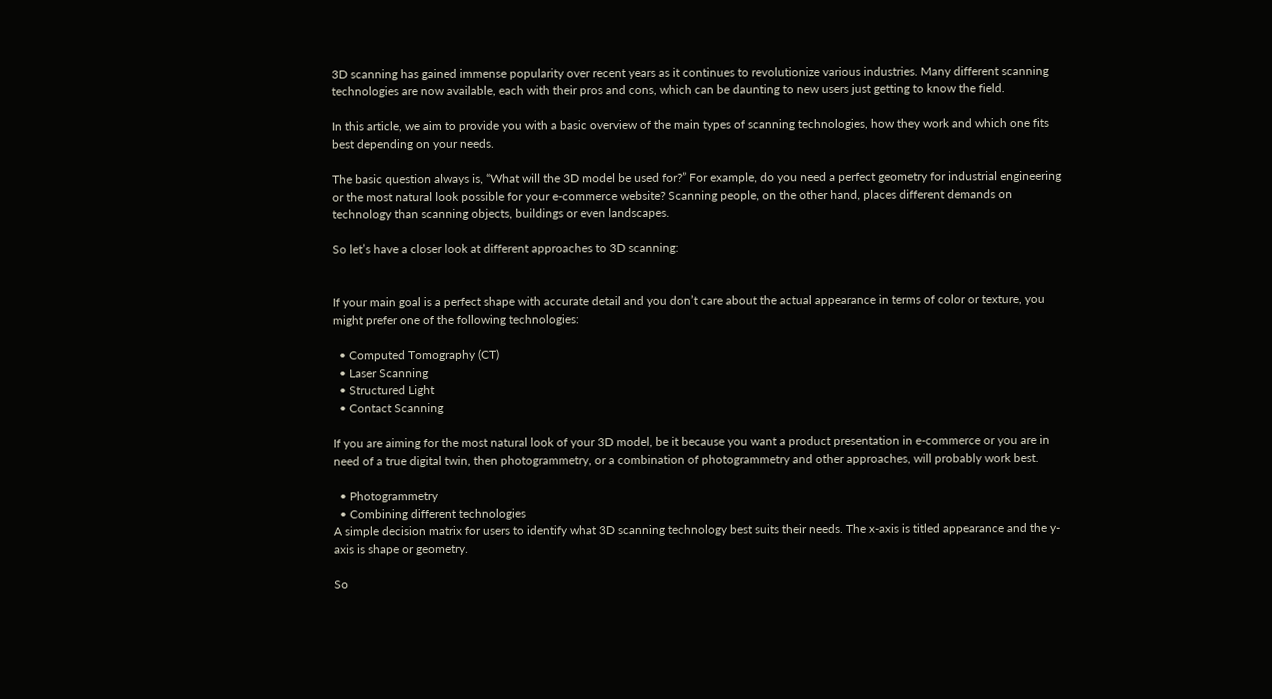3D scanning has gained immense popularity over recent years as it continues to revolutionize various industries. Many different scanning technologies are now available, each with their pros and cons, which can be daunting to new users just getting to know the field.

In this article, we aim to provide you with a basic overview of the main types of scanning technologies, how they work and which one fits best depending on your needs.

The basic question always is, “What will the 3D model be used for?” For example, do you need a perfect geometry for industrial engineering or the most natural look possible for your e-commerce website? Scanning people, on the other hand, places different demands on technology than scanning objects, buildings or even landscapes.

So let’s have a closer look at different approaches to 3D scanning:


If your main goal is a perfect shape with accurate detail and you don’t care about the actual appearance in terms of color or texture, you might prefer one of the following technologies:

  • Computed Tomography (CT)
  • Laser Scanning
  • Structured Light
  • Contact Scanning

If you are aiming for the most natural look of your 3D model, be it because you want a product presentation in e-commerce or you are in need of a true digital twin, then photogrammetry, or a combination of photogrammetry and other approaches, will probably work best.

  • Photogrammetry
  • Combining different technologies
A simple decision matrix for users to identify what 3D scanning technology best suits their needs. The x-axis is titled appearance and the y-axis is shape or geometry.

So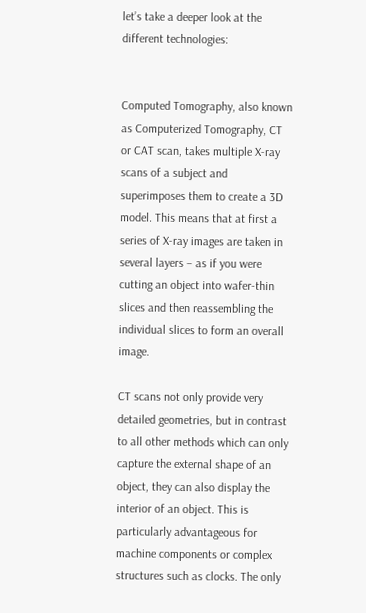let’s take a deeper look at the different technologies:


Computed Tomography, also known as Computerized Tomography, CT or CAT scan, takes multiple X-ray scans of a subject and superimposes them to create a 3D model. This means that at first a series of X-ray images are taken in several layers – as if you were cutting an object into wafer-thin slices and then reassembling the individual slices to form an overall image.

CT scans not only provide very detailed geometries, but in contrast to all other methods which can only capture the external shape of an object, they can also display the interior of an object. This is particularly advantageous for machine components or complex structures such as clocks. The only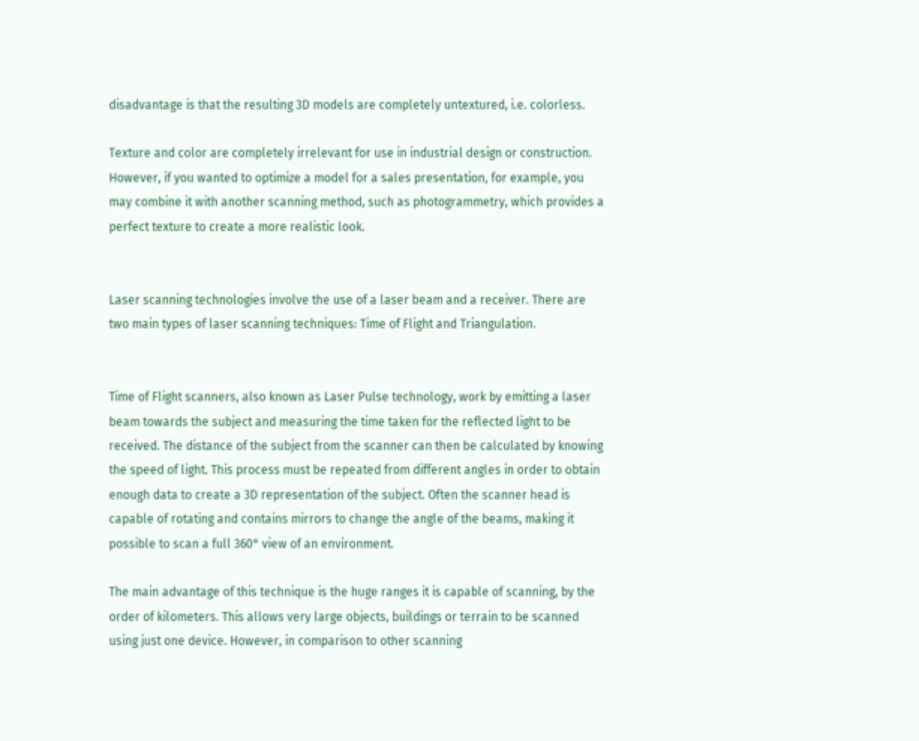disadvantage is that the resulting 3D models are completely untextured, i.e. colorless.

Texture and color are completely irrelevant for use in industrial design or construction. However, if you wanted to optimize a model for a sales presentation, for example, you may combine it with another scanning method, such as photogrammetry, which provides a perfect texture to create a more realistic look.


Laser scanning technologies involve the use of a laser beam and a receiver. There are two main types of laser scanning techniques: Time of Flight and Triangulation.


Time of Flight scanners, also known as Laser Pulse technology, work by emitting a laser beam towards the subject and measuring the time taken for the reflected light to be received. The distance of the subject from the scanner can then be calculated by knowing the speed of light. This process must be repeated from different angles in order to obtain enough data to create a 3D representation of the subject. Often the scanner head is capable of rotating and contains mirrors to change the angle of the beams, making it possible to scan a full 360° view of an environment.

The main advantage of this technique is the huge ranges it is capable of scanning, by the order of kilometers. This allows very large objects, buildings or terrain to be scanned using just one device. However, in comparison to other scanning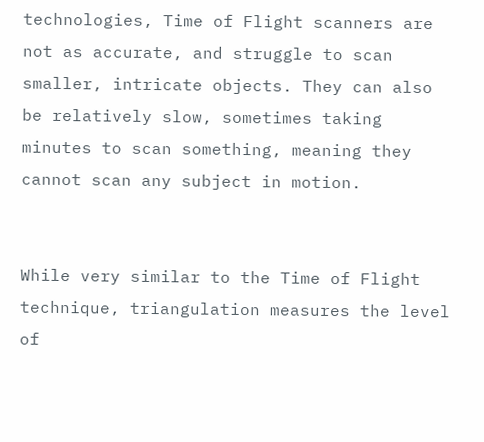technologies, Time of Flight scanners are not as accurate, and struggle to scan smaller, intricate objects. They can also be relatively slow, sometimes taking minutes to scan something, meaning they cannot scan any subject in motion.


While very similar to the Time of Flight technique, triangulation measures the level of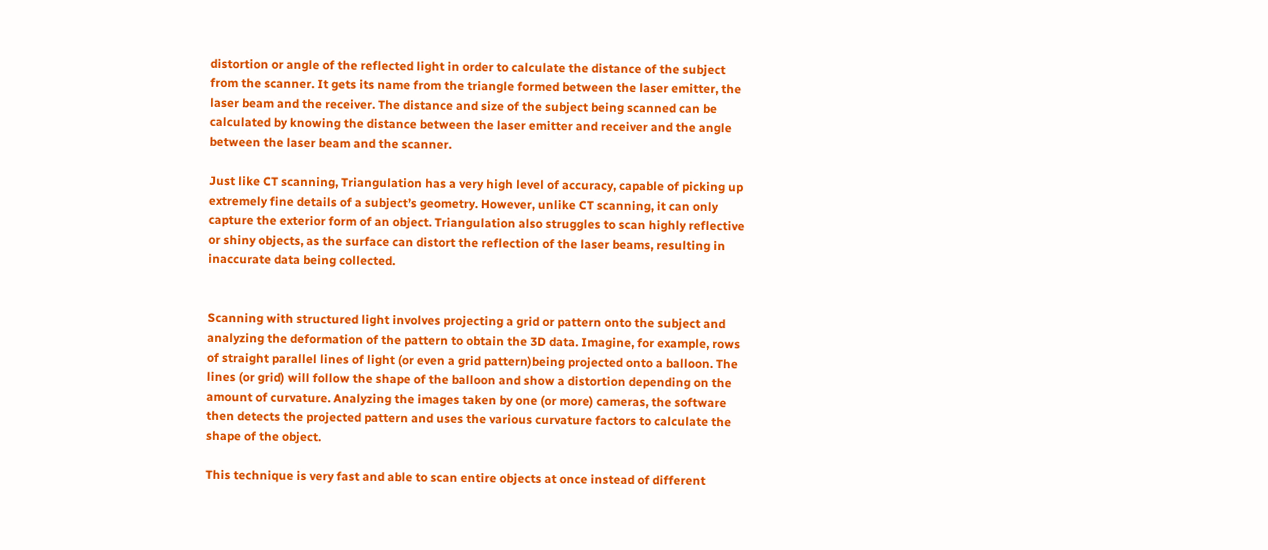distortion or angle of the reflected light in order to calculate the distance of the subject from the scanner. It gets its name from the triangle formed between the laser emitter, the laser beam and the receiver. The distance and size of the subject being scanned can be calculated by knowing the distance between the laser emitter and receiver and the angle between the laser beam and the scanner.

Just like CT scanning, Triangulation has a very high level of accuracy, capable of picking up extremely fine details of a subject’s geometry. However, unlike CT scanning, it can only capture the exterior form of an object. Triangulation also struggles to scan highly reflective or shiny objects, as the surface can distort the reflection of the laser beams, resulting in inaccurate data being collected.


Scanning with structured light involves projecting a grid or pattern onto the subject and analyzing the deformation of the pattern to obtain the 3D data. Imagine, for example, rows of straight parallel lines of light (or even a grid pattern)being projected onto a balloon. The lines (or grid) will follow the shape of the balloon and show a distortion depending on the amount of curvature. Analyzing the images taken by one (or more) cameras, the software then detects the projected pattern and uses the various curvature factors to calculate the shape of the object.

This technique is very fast and able to scan entire objects at once instead of different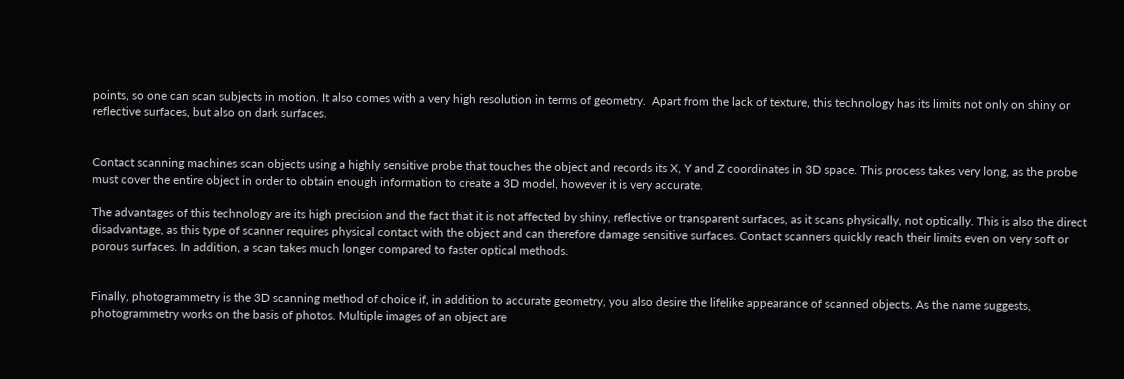points, so one can scan subjects in motion. It also comes with a very high resolution in terms of geometry.  Apart from the lack of texture, this technology has its limits not only on shiny or reflective surfaces, but also on dark surfaces.


Contact scanning machines scan objects using a highly sensitive probe that touches the object and records its X, Y and Z coordinates in 3D space. This process takes very long, as the probe must cover the entire object in order to obtain enough information to create a 3D model, however it is very accurate.

The advantages of this technology are its high precision and the fact that it is not affected by shiny, reflective or transparent surfaces, as it scans physically, not optically. This is also the direct disadvantage, as this type of scanner requires physical contact with the object and can therefore damage sensitive surfaces. Contact scanners quickly reach their limits even on very soft or porous surfaces. In addition, a scan takes much longer compared to faster optical methods.


Finally, photogrammetry is the 3D scanning method of choice if, in addition to accurate geometry, you also desire the lifelike appearance of scanned objects. As the name suggests, photogrammetry works on the basis of photos. Multiple images of an object are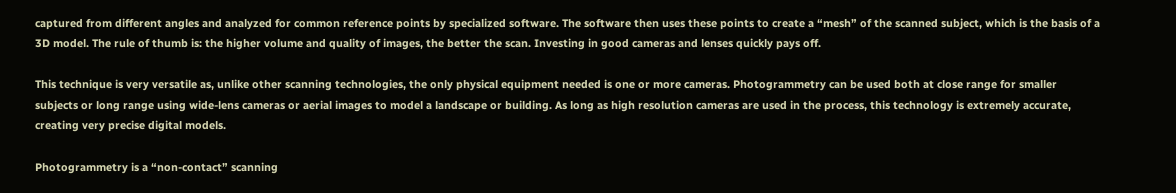captured from different angles and analyzed for common reference points by specialized software. The software then uses these points to create a “mesh” of the scanned subject, which is the basis of a 3D model. The rule of thumb is: the higher volume and quality of images, the better the scan. Investing in good cameras and lenses quickly pays off.

This technique is very versatile as, unlike other scanning technologies, the only physical equipment needed is one or more cameras. Photogrammetry can be used both at close range for smaller subjects or long range using wide-lens cameras or aerial images to model a landscape or building. As long as high resolution cameras are used in the process, this technology is extremely accurate, creating very precise digital models.

Photogrammetry is a “non-contact” scanning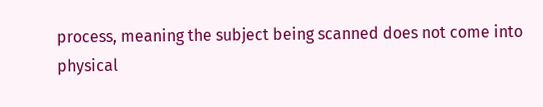process, meaning the subject being scanned does not come into physical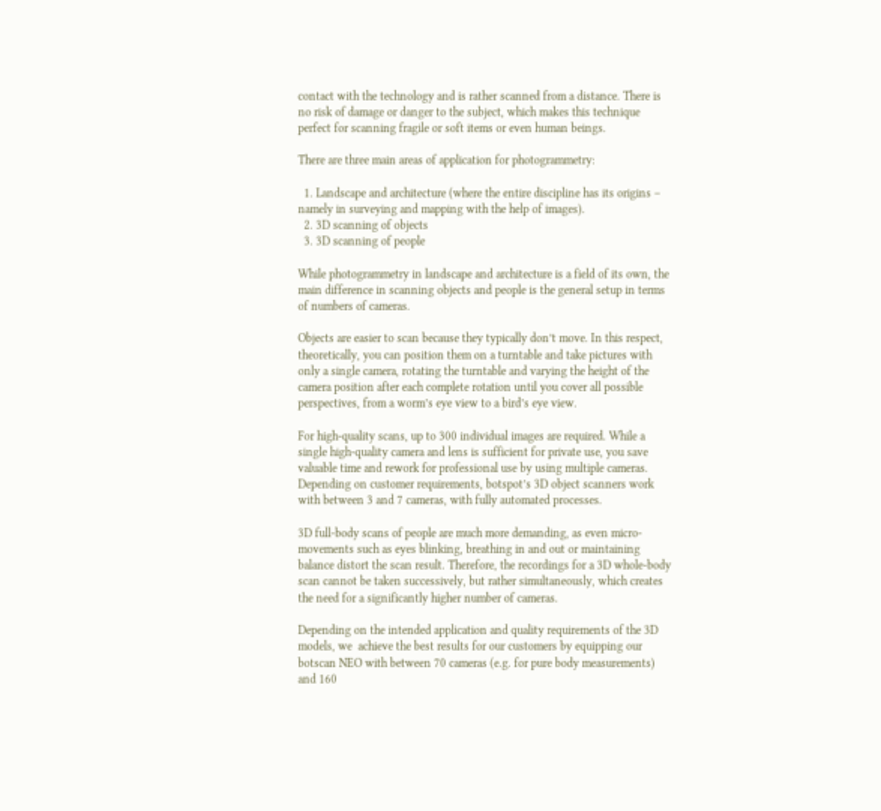contact with the technology and is rather scanned from a distance. There is no risk of damage or danger to the subject, which makes this technique perfect for scanning fragile or soft items or even human beings.

There are three main areas of application for photogrammetry:

  1. Landscape and architecture (where the entire discipline has its origins – namely in surveying and mapping with the help of images).
  2. 3D scanning of objects
  3. 3D scanning of people

While photogrammetry in landscape and architecture is a field of its own, the main difference in scanning objects and people is the general setup in terms of numbers of cameras.

Objects are easier to scan because they typically don’t move. In this respect, theoretically, you can position them on a turntable and take pictures with only a single camera, rotating the turntable and varying the height of the camera position after each complete rotation until you cover all possible perspectives, from a worm’s eye view to a bird’s eye view.

For high-quality scans, up to 300 individual images are required. While a single high-quality camera and lens is sufficient for private use, you save valuable time and rework for professional use by using multiple cameras. Depending on customer requirements, botspot’s 3D object scanners work with between 3 and 7 cameras, with fully automated processes.

3D full-body scans of people are much more demanding, as even micro-movements such as eyes blinking, breathing in and out or maintaining balance distort the scan result. Therefore, the recordings for a 3D whole-body scan cannot be taken successively, but rather simultaneously, which creates the need for a significantly higher number of cameras.

Depending on the intended application and quality requirements of the 3D models, we  achieve the best results for our customers by equipping our botscan NEO with between 70 cameras (e.g. for pure body measurements) and 160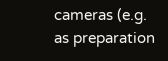cameras (e.g. as preparation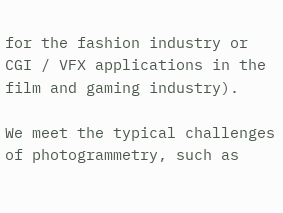for the fashion industry or CGI / VFX applications in the film and gaming industry).

We meet the typical challenges of photogrammetry, such as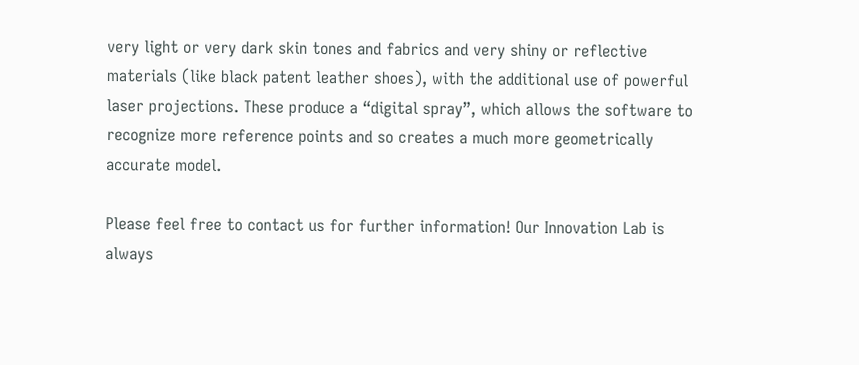very light or very dark skin tones and fabrics and very shiny or reflective materials (like black patent leather shoes), with the additional use of powerful laser projections. These produce a “digital spray”, which allows the software to recognize more reference points and so creates a much more geometrically accurate model.

Please feel free to contact us for further information! Our Innovation Lab is always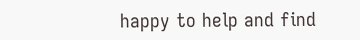happy to help and find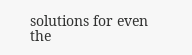solutions for even the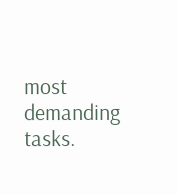most demanding tasks.